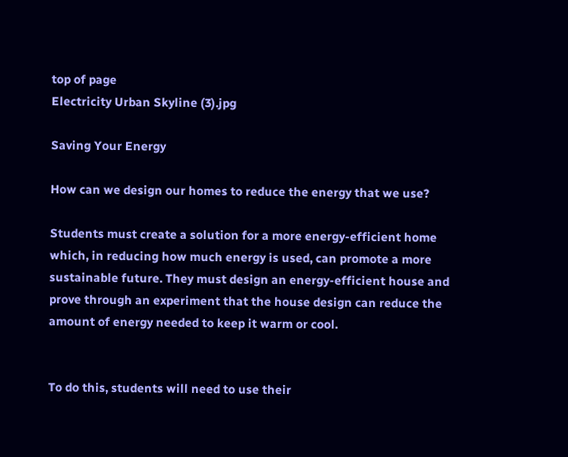top of page
Electricity Urban Skyline (3).jpg

Saving Your Energy

How can we design our homes to reduce the energy that we use?

Students must create a solution for a more energy-efficient home which, in reducing how much energy is used, can promote a more sustainable future. They must design an energy-efficient house and prove through an experiment that the house design can reduce the amount of energy needed to keep it warm or cool.


To do this, students will need to use their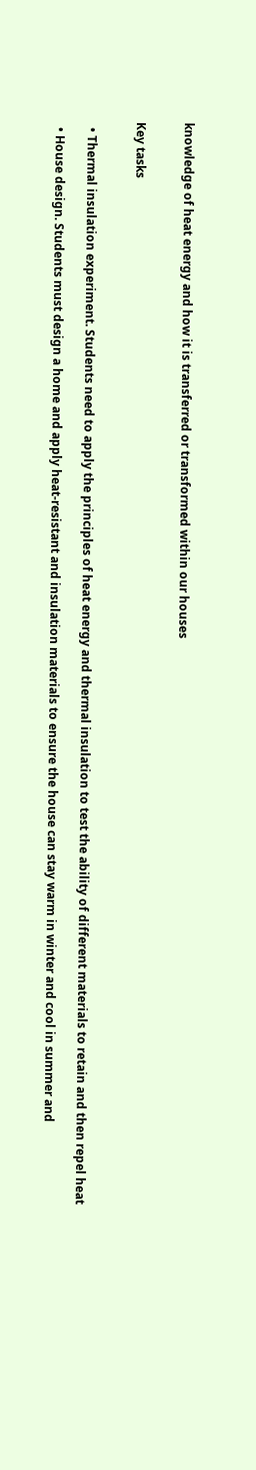knowledge of heat energy and how it is transferred or transformed within our houses


Key tasks


  • Thermal insulation experiment. Students need to apply the principles of heat energy and thermal insulation to test the ability of different materials to retain and then repel heat

  • House design. Students must design a home and apply heat-resistant and insulation materials to ensure the house can stay warm in winter and cool in summer and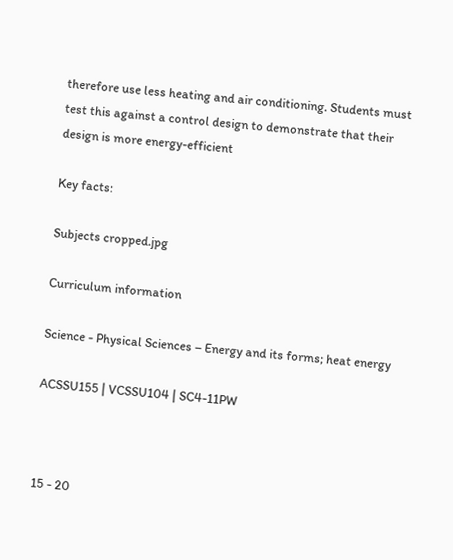therefore use less heating and air conditioning. Students must test this against a control design to demonstrate that their design is more energy-efficient

Key facts:

Subjects cropped.jpg

Curriculum information

Science - Physical Sciences – Energy and its forms; heat energy

ACSSU155 | VCSSU104 | SC4-11PW



15 - 20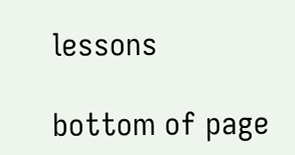lessons

bottom of page